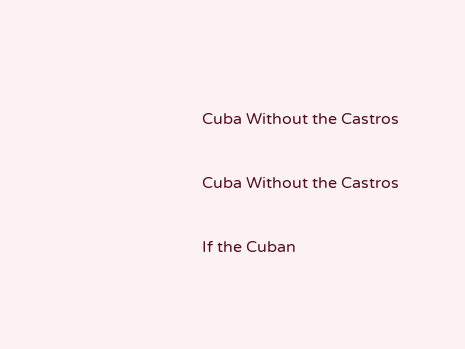Cuba Without the Castros

Cuba Without the Castros

If the Cuban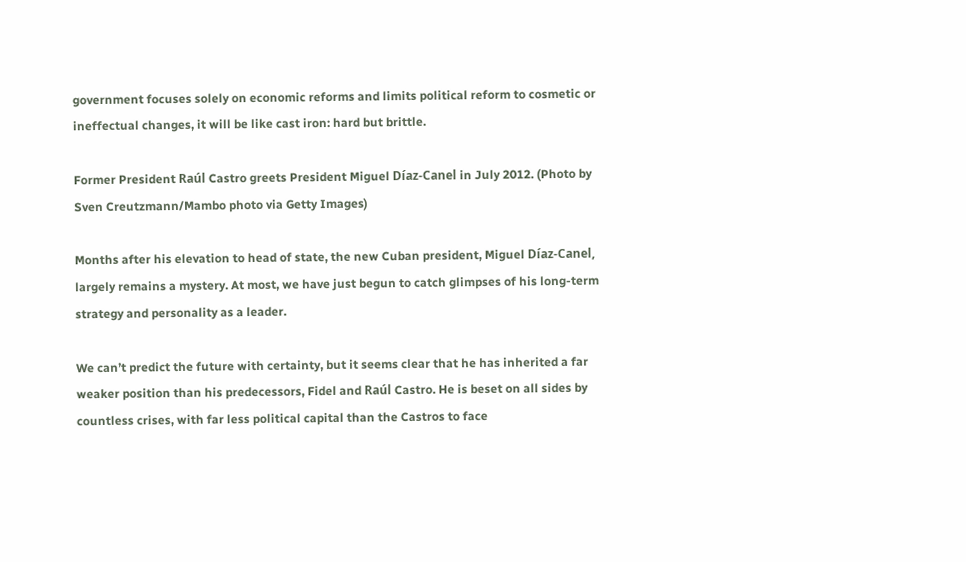government focuses solely on economic reforms and limits political reform to cosmetic or ineffectual changes, it will be like cast iron: hard but brittle.

Former President Raúl Castro greets President Miguel Díaz-Canel in July 2012. (Photo by Sven Creutzmann/Mambo photo via Getty Images)

Months after his elevation to head of state, the new Cuban president, Miguel Díaz-Canel, largely remains a mystery. At most, we have just begun to catch glimpses of his long-term strategy and personality as a leader.

We can’t predict the future with certainty, but it seems clear that he has inherited a far weaker position than his predecessors, Fidel and Raúl Castro. He is beset on all sides by countless crises, with far less political capital than the Castros to face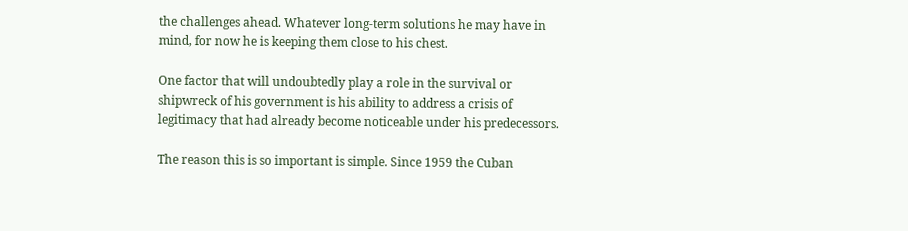the challenges ahead. Whatever long-term solutions he may have in mind, for now he is keeping them close to his chest.

One factor that will undoubtedly play a role in the survival or shipwreck of his government is his ability to address a crisis of legitimacy that had already become noticeable under his predecessors.

The reason this is so important is simple. Since 1959 the Cuban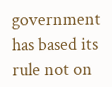government has based its rule not on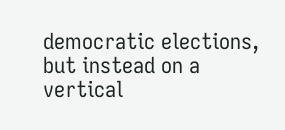democratic elections, but instead on a vertical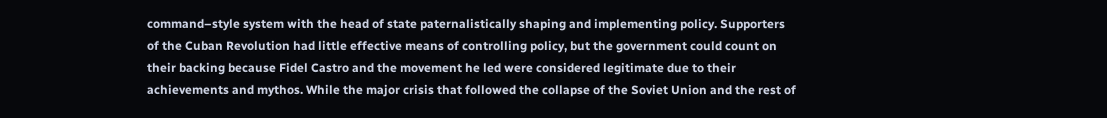command–style system with the head of state paternalistically shaping and implementing policy. Supporters of the Cuban Revolution had little effective means of controlling policy, but the government could count on their backing because Fidel Castro and the movement he led were considered legitimate due to their achievements and mythos. While the major crisis that followed the collapse of the Soviet Union and the rest of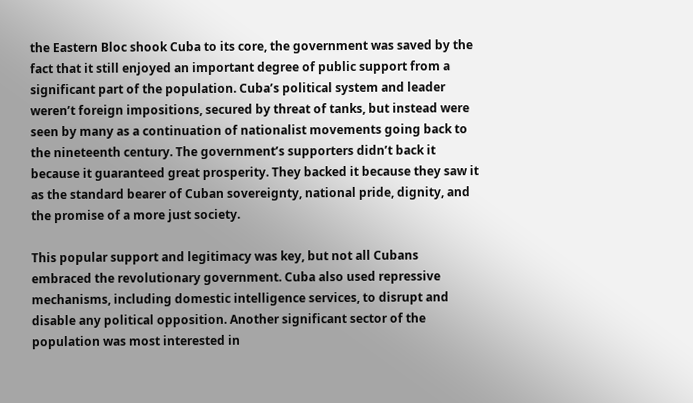the Eastern Bloc shook Cuba to its core, the government was saved by the fact that it still enjoyed an important degree of public support from a significant part of the population. Cuba’s political system and leader weren’t foreign impositions, secured by threat of tanks, but instead were seen by many as a continuation of nationalist movements going back to the nineteenth century. The government’s supporters didn’t back it because it guaranteed great prosperity. They backed it because they saw it as the standard bearer of Cuban sovereignty, national pride, dignity, and the promise of a more just society.

This popular support and legitimacy was key, but not all Cubans embraced the revolutionary government. Cuba also used repressive mechanisms, including domestic intelligence services, to disrupt and disable any political opposition. Another significant sector of the population was most interested in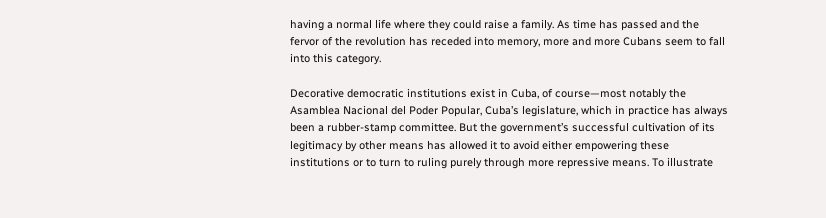having a normal life where they could raise a family. As time has passed and the fervor of the revolution has receded into memory, more and more Cubans seem to fall into this category.

Decorative democratic institutions exist in Cuba, of course—most notably the Asamblea Nacional del Poder Popular, Cuba’s legislature, which in practice has always been a rubber-stamp committee. But the government’s successful cultivation of its legitimacy by other means has allowed it to avoid either empowering these institutions or to turn to ruling purely through more repressive means. To illustrate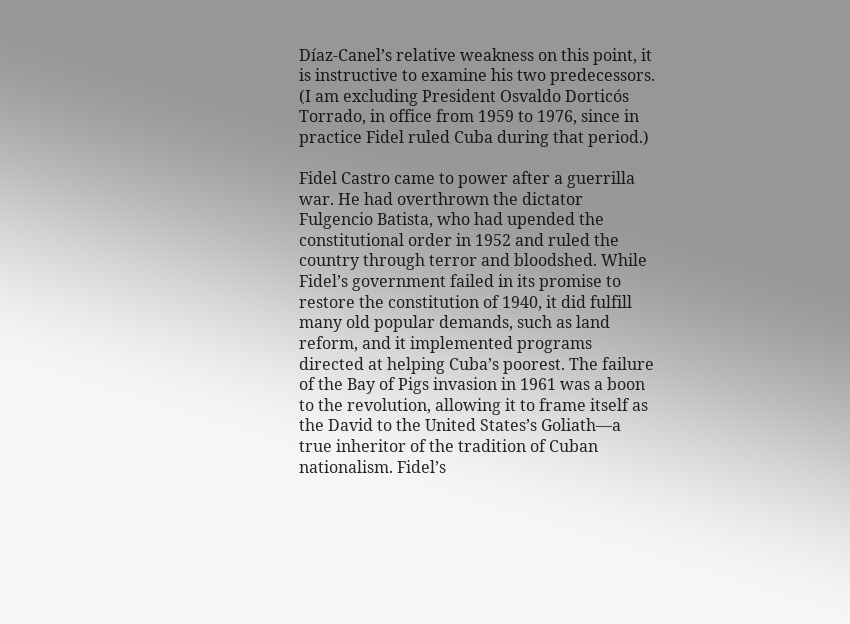Díaz-Canel’s relative weakness on this point, it is instructive to examine his two predecessors. (I am excluding President Osvaldo Dorticós Torrado, in office from 1959 to 1976, since in practice Fidel ruled Cuba during that period.)

Fidel Castro came to power after a guerrilla war. He had overthrown the dictator Fulgencio Batista, who had upended the constitutional order in 1952 and ruled the country through terror and bloodshed. While Fidel’s government failed in its promise to restore the constitution of 1940, it did fulfill many old popular demands, such as land reform, and it implemented programs directed at helping Cuba’s poorest. The failure of the Bay of Pigs invasion in 1961 was a boon to the revolution, allowing it to frame itself as the David to the United States’s Goliath—a true inheritor of the tradition of Cuban nationalism. Fidel’s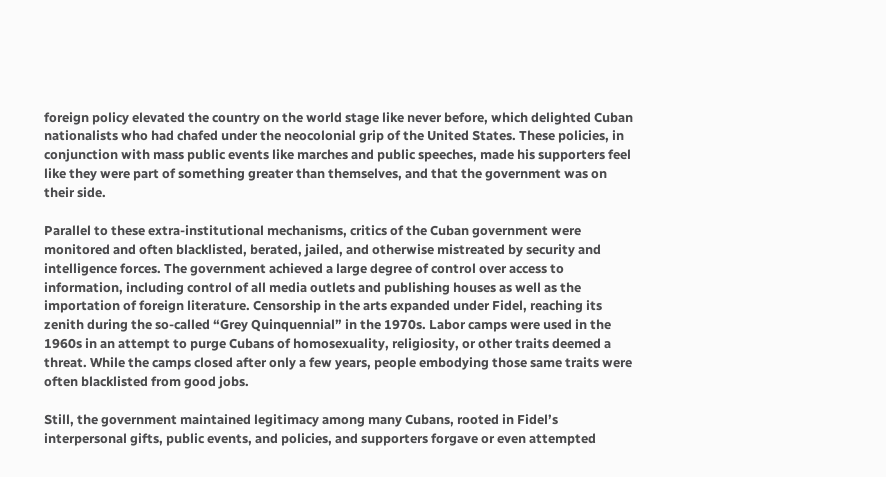foreign policy elevated the country on the world stage like never before, which delighted Cuban nationalists who had chafed under the neocolonial grip of the United States. These policies, in conjunction with mass public events like marches and public speeches, made his supporters feel like they were part of something greater than themselves, and that the government was on their side.

Parallel to these extra-institutional mechanisms, critics of the Cuban government were monitored and often blacklisted, berated, jailed, and otherwise mistreated by security and intelligence forces. The government achieved a large degree of control over access to information, including control of all media outlets and publishing houses as well as the importation of foreign literature. Censorship in the arts expanded under Fidel, reaching its zenith during the so-called “Grey Quinquennial” in the 1970s. Labor camps were used in the 1960s in an attempt to purge Cubans of homosexuality, religiosity, or other traits deemed a threat. While the camps closed after only a few years, people embodying those same traits were often blacklisted from good jobs.

Still, the government maintained legitimacy among many Cubans, rooted in Fidel’s interpersonal gifts, public events, and policies, and supporters forgave or even attempted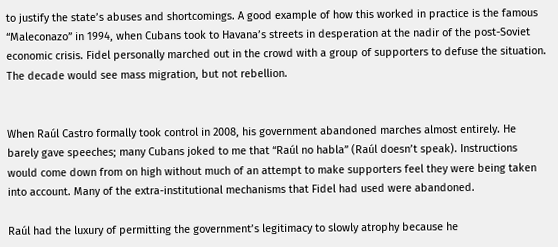to justify the state’s abuses and shortcomings. A good example of how this worked in practice is the famous “Maleconazo” in 1994, when Cubans took to Havana’s streets in desperation at the nadir of the post-Soviet economic crisis. Fidel personally marched out in the crowd with a group of supporters to defuse the situation. The decade would see mass migration, but not rebellion.


When Raúl Castro formally took control in 2008, his government abandoned marches almost entirely. He barely gave speeches; many Cubans joked to me that “Raúl no habla” (Raúl doesn’t speak). Instructions would come down from on high without much of an attempt to make supporters feel they were being taken into account. Many of the extra-institutional mechanisms that Fidel had used were abandoned.

Raúl had the luxury of permitting the government’s legitimacy to slowly atrophy because he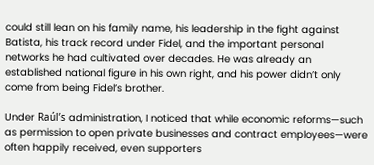could still lean on his family name, his leadership in the fight against Batista, his track record under Fidel, and the important personal networks he had cultivated over decades. He was already an established national figure in his own right, and his power didn’t only come from being Fidel’s brother.

Under Raúl’s administration, I noticed that while economic reforms—such as permission to open private businesses and contract employees—were often happily received, even supporters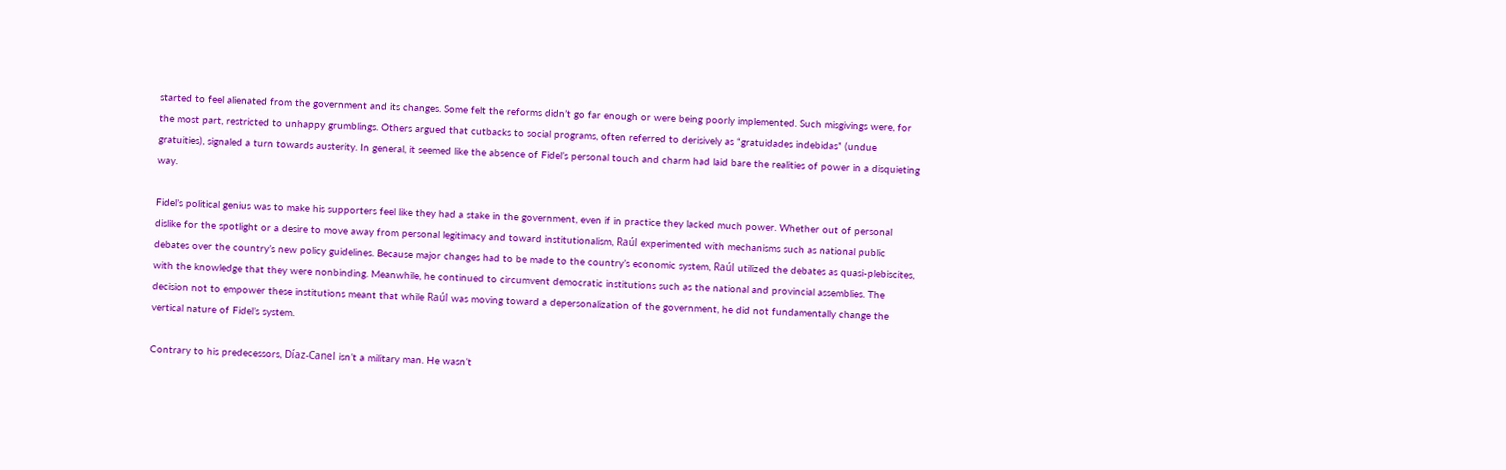started to feel alienated from the government and its changes. Some felt the reforms didn’t go far enough or were being poorly implemented. Such misgivings were, for the most part, restricted to unhappy grumblings. Others argued that cutbacks to social programs, often referred to derisively as “gratuidades indebidas” (undue gratuities), signaled a turn towards austerity. In general, it seemed like the absence of Fidel’s personal touch and charm had laid bare the realities of power in a disquieting way.

Fidel’s political genius was to make his supporters feel like they had a stake in the government, even if in practice they lacked much power. Whether out of personal dislike for the spotlight or a desire to move away from personal legitimacy and toward institutionalism, Raúl experimented with mechanisms such as national public debates over the country’s new policy guidelines. Because major changes had to be made to the country’s economic system, Raúl utilized the debates as quasi-plebiscites, with the knowledge that they were nonbinding. Meanwhile, he continued to circumvent democratic institutions such as the national and provincial assemblies. The decision not to empower these institutions meant that while Raúl was moving toward a depersonalization of the government, he did not fundamentally change the vertical nature of Fidel’s system.

Contrary to his predecessors, Díaz-Canel isn’t a military man. He wasn’t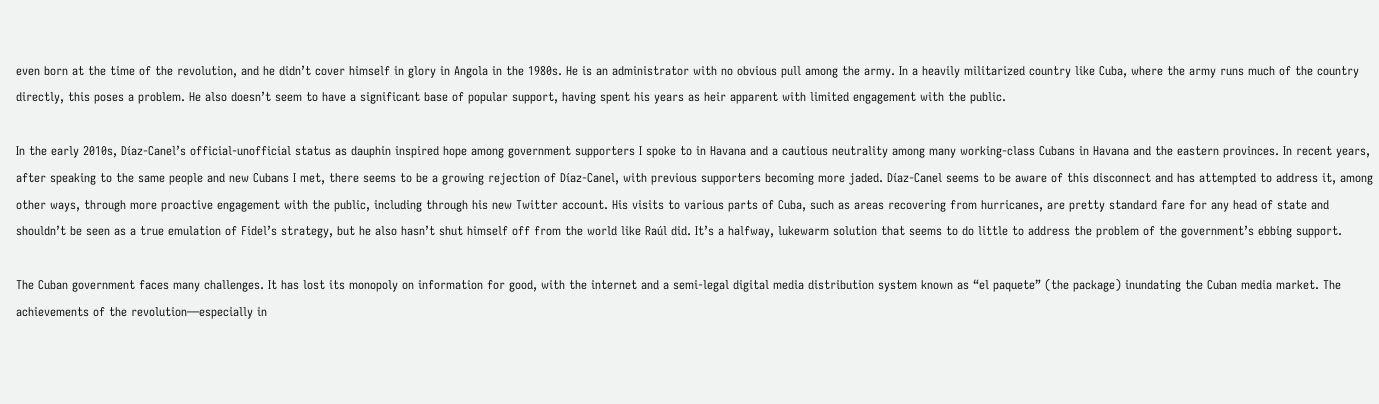even born at the time of the revolution, and he didn’t cover himself in glory in Angola in the 1980s. He is an administrator with no obvious pull among the army. In a heavily militarized country like Cuba, where the army runs much of the country directly, this poses a problem. He also doesn’t seem to have a significant base of popular support, having spent his years as heir apparent with limited engagement with the public.

In the early 2010s, Díaz-Canel’s official-unofficial status as dauphin inspired hope among government supporters I spoke to in Havana and a cautious neutrality among many working-class Cubans in Havana and the eastern provinces. In recent years, after speaking to the same people and new Cubans I met, there seems to be a growing rejection of Díaz-Canel, with previous supporters becoming more jaded. Díaz-Canel seems to be aware of this disconnect and has attempted to address it, among other ways, through more proactive engagement with the public, including through his new Twitter account. His visits to various parts of Cuba, such as areas recovering from hurricanes, are pretty standard fare for any head of state and shouldn’t be seen as a true emulation of Fidel’s strategy, but he also hasn’t shut himself off from the world like Raúl did. It’s a halfway, lukewarm solution that seems to do little to address the problem of the government’s ebbing support.

The Cuban government faces many challenges. It has lost its monopoly on information for good, with the internet and a semi-legal digital media distribution system known as “el paquete” (the package) inundating the Cuban media market. The achievements of the revolution—especially in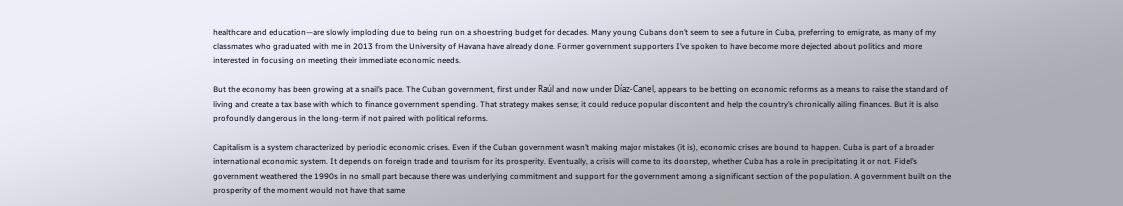healthcare and education—are slowly imploding due to being run on a shoestring budget for decades. Many young Cubans don’t seem to see a future in Cuba, preferring to emigrate, as many of my classmates who graduated with me in 2013 from the University of Havana have already done. Former government supporters I’ve spoken to have become more dejected about politics and more interested in focusing on meeting their immediate economic needs.

But the economy has been growing at a snail’s pace. The Cuban government, first under Raúl and now under Díaz-Canel, appears to be betting on economic reforms as a means to raise the standard of living and create a tax base with which to finance government spending. That strategy makes sense; it could reduce popular discontent and help the country’s chronically ailing finances. But it is also profoundly dangerous in the long-term if not paired with political reforms.

Capitalism is a system characterized by periodic economic crises. Even if the Cuban government wasn’t making major mistakes (it is), economic crises are bound to happen. Cuba is part of a broader international economic system. It depends on foreign trade and tourism for its prosperity. Eventually, a crisis will come to its doorstep, whether Cuba has a role in precipitating it or not. Fidel’s government weathered the 1990s in no small part because there was underlying commitment and support for the government among a significant section of the population. A government built on the prosperity of the moment would not have that same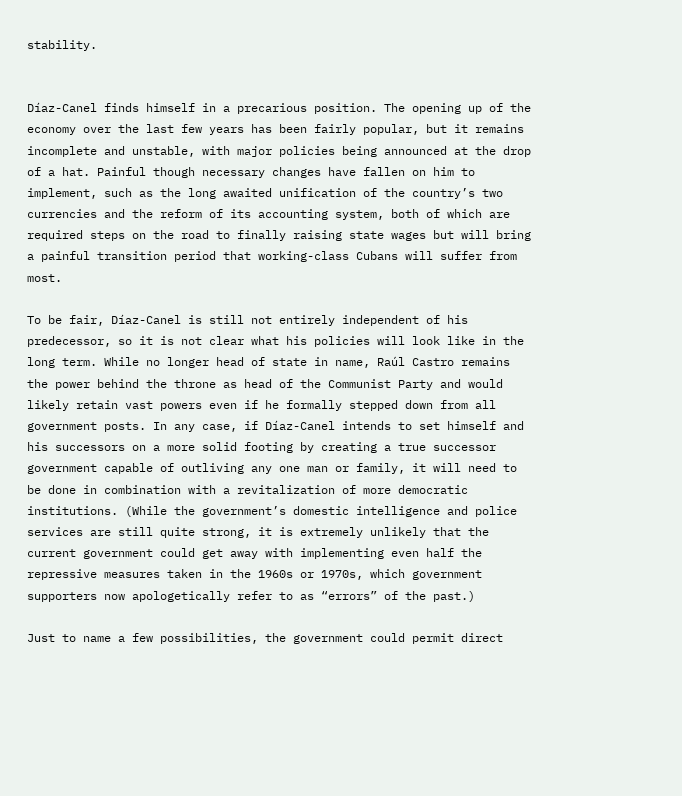stability.


Díaz-Canel finds himself in a precarious position. The opening up of the economy over the last few years has been fairly popular, but it remains incomplete and unstable, with major policies being announced at the drop of a hat. Painful though necessary changes have fallen on him to implement, such as the long awaited unification of the country’s two currencies and the reform of its accounting system, both of which are required steps on the road to finally raising state wages but will bring a painful transition period that working-class Cubans will suffer from most.

To be fair, Díaz-Canel is still not entirely independent of his predecessor, so it is not clear what his policies will look like in the long term. While no longer head of state in name, Raúl Castro remains the power behind the throne as head of the Communist Party and would likely retain vast powers even if he formally stepped down from all government posts. In any case, if Díaz-Canel intends to set himself and his successors on a more solid footing by creating a true successor government capable of outliving any one man or family, it will need to be done in combination with a revitalization of more democratic institutions. (While the government’s domestic intelligence and police services are still quite strong, it is extremely unlikely that the current government could get away with implementing even half the repressive measures taken in the 1960s or 1970s, which government supporters now apologetically refer to as “errors” of the past.)

Just to name a few possibilities, the government could permit direct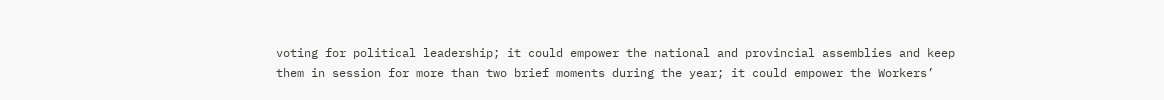voting for political leadership; it could empower the national and provincial assemblies and keep them in session for more than two brief moments during the year; it could empower the Workers’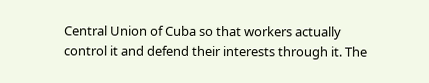Central Union of Cuba so that workers actually control it and defend their interests through it. The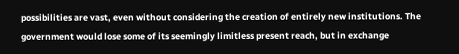possibilities are vast, even without considering the creation of entirely new institutions. The government would lose some of its seemingly limitless present reach, but in exchange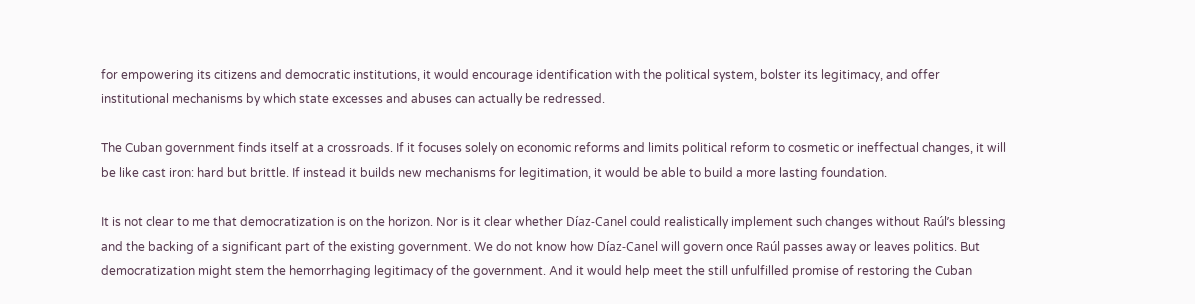for empowering its citizens and democratic institutions, it would encourage identification with the political system, bolster its legitimacy, and offer institutional mechanisms by which state excesses and abuses can actually be redressed.

The Cuban government finds itself at a crossroads. If it focuses solely on economic reforms and limits political reform to cosmetic or ineffectual changes, it will be like cast iron: hard but brittle. If instead it builds new mechanisms for legitimation, it would be able to build a more lasting foundation.

It is not clear to me that democratization is on the horizon. Nor is it clear whether Díaz-Canel could realistically implement such changes without Raúl’s blessing and the backing of a significant part of the existing government. We do not know how Díaz-Canel will govern once Raúl passes away or leaves politics. But democratization might stem the hemorrhaging legitimacy of the government. And it would help meet the still unfulfilled promise of restoring the Cuban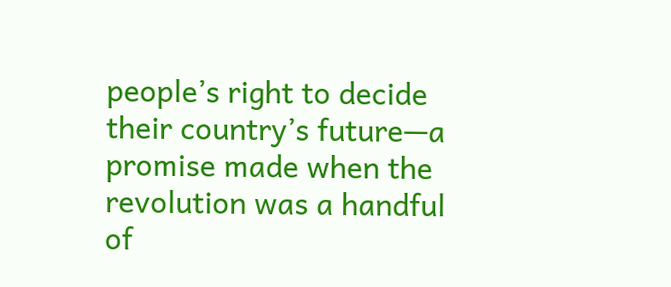people’s right to decide their country’s future—a promise made when the revolution was a handful of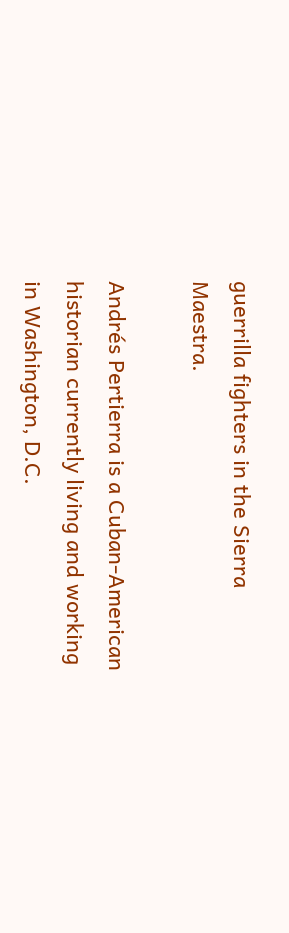guerrilla fighters in the Sierra Maestra.

Andrés Pertierra is a Cuban-American historian currently living and working in Washington, D.C.